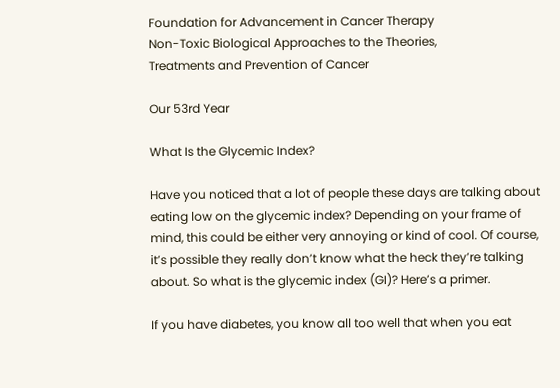Foundation for Advancement in Cancer Therapy
Non-Toxic Biological Approaches to the Theories,
Treatments and Prevention of Cancer

Our 53rd Year

What Is the Glycemic Index?

Have you noticed that a lot of people these days are talking about eating low on the glycemic index? Depending on your frame of mind, this could be either very annoying or kind of cool. Of course, it’s possible they really don’t know what the heck they’re talking about. So what is the glycemic index (GI)? Here’s a primer.

If you have diabetes, you know all too well that when you eat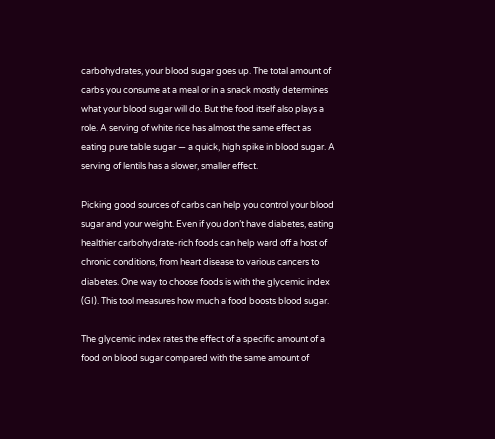carbohydrates, your blood sugar goes up. The total amount of carbs you consume at a meal or in a snack mostly determines what your blood sugar will do. But the food itself also plays a role. A serving of white rice has almost the same effect as eating pure table sugar — a quick, high spike in blood sugar. A serving of lentils has a slower, smaller effect.

Picking good sources of carbs can help you control your blood sugar and your weight. Even if you don’t have diabetes, eating healthier carbohydrate-rich foods can help ward off a host of chronic conditions, from heart disease to various cancers to diabetes. One way to choose foods is with the glycemic index (GI). This tool measures how much a food boosts blood sugar.

The glycemic index rates the effect of a specific amount of a food on blood sugar compared with the same amount of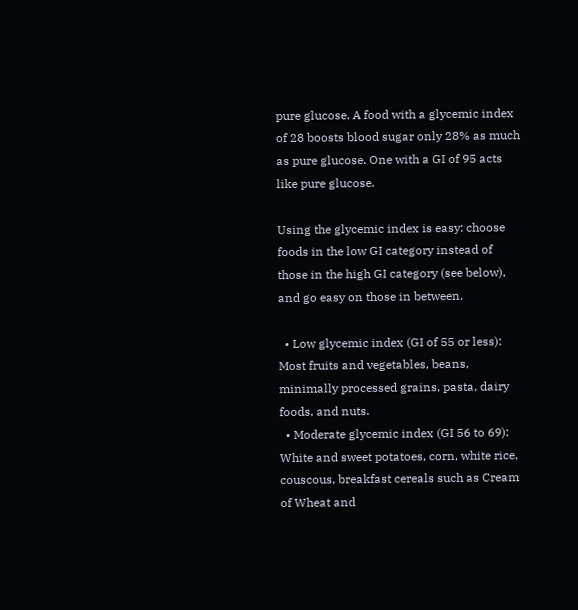pure glucose. A food with a glycemic index of 28 boosts blood sugar only 28% as much as pure glucose. One with a GI of 95 acts like pure glucose.

Using the glycemic index is easy: choose foods in the low GI category instead of those in the high GI category (see below), and go easy on those in between.

  • Low glycemic index (GI of 55 or less): Most fruits and vegetables, beans, minimally processed grains, pasta, dairy foods, and nuts.
  • Moderate glycemic index (GI 56 to 69): White and sweet potatoes, corn, white rice, couscous, breakfast cereals such as Cream of Wheat and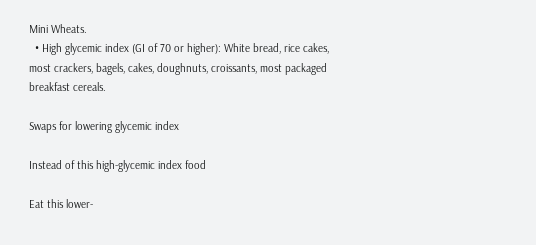Mini Wheats.
  • High glycemic index (GI of 70 or higher): White bread, rice cakes, most crackers, bagels, cakes, doughnuts, croissants, most packaged breakfast cereals.

Swaps for lowering glycemic index

Instead of this high-glycemic index food

Eat this lower-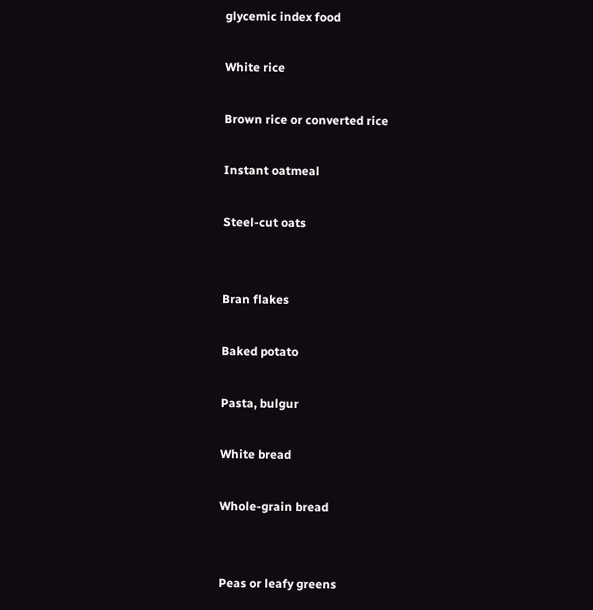glycemic index food

White rice

Brown rice or converted rice

Instant oatmeal

Steel-cut oats


Bran flakes

Baked potato

Pasta, bulgur

White bread

Whole-grain bread


Peas or leafy greens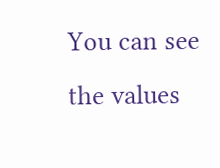You can see the values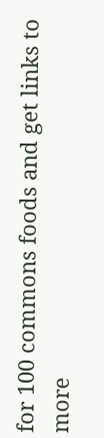for 100 commons foods and get links to more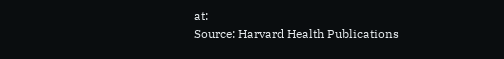at:
Source: Harvard Health Publications